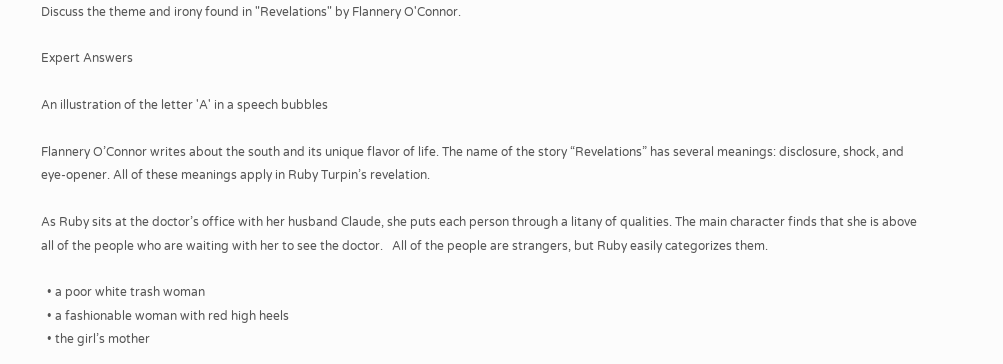Discuss the theme and irony found in "Revelations" by Flannery O'Connor.

Expert Answers

An illustration of the letter 'A' in a speech bubbles

Flannery O’Connor writes about the south and its unique flavor of life. The name of the story “Revelations” has several meanings: disclosure, shock, and eye-opener. All of these meanings apply in Ruby Turpin’s revelation.

As Ruby sits at the doctor’s office with her husband Claude, she puts each person through a litany of qualities. The main character finds that she is above all of the people who are waiting with her to see the doctor.   All of the people are strangers, but Ruby easily categorizes them.

  • a poor white trash woman
  • a fashionable woman with red high heels
  • the girl’s mother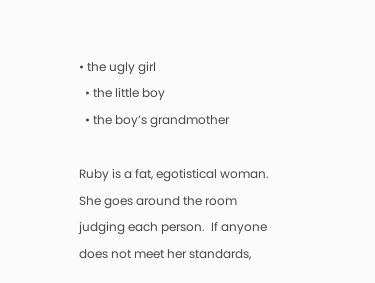• the ugly girl
  • the little boy
  • the boy’s grandmother

Ruby is a fat, egotistical woman.  She goes around the room judging each person.  If anyone does not meet her standards,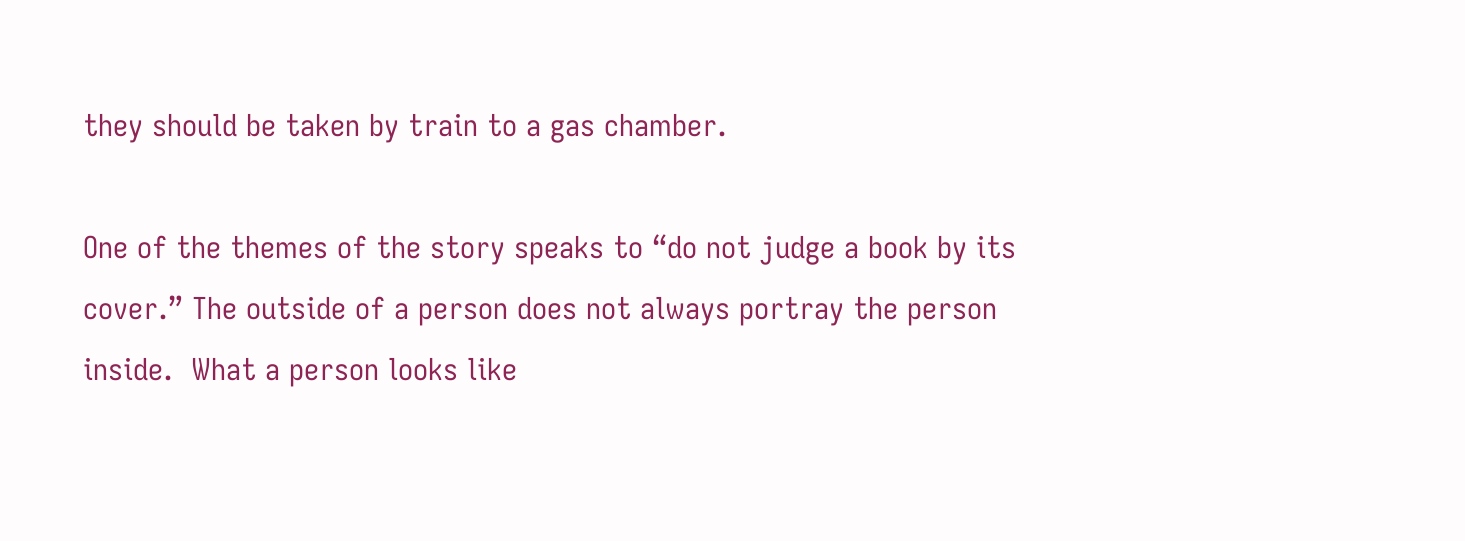they should be taken by train to a gas chamber.

One of the themes of the story speaks to “do not judge a book by its cover.” The outside of a person does not always portray the person inside.  What a person looks like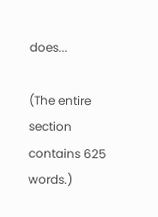does...

(The entire section contains 625 words.)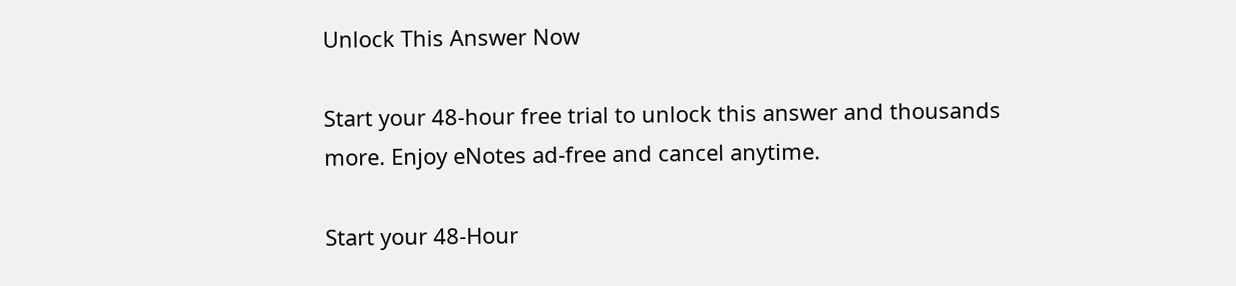Unlock This Answer Now

Start your 48-hour free trial to unlock this answer and thousands more. Enjoy eNotes ad-free and cancel anytime.

Start your 48-Hour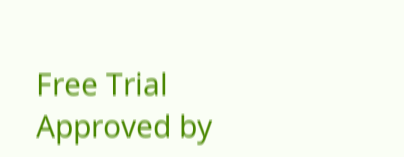Free Trial
Approved by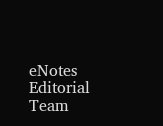eNotes Editorial Team